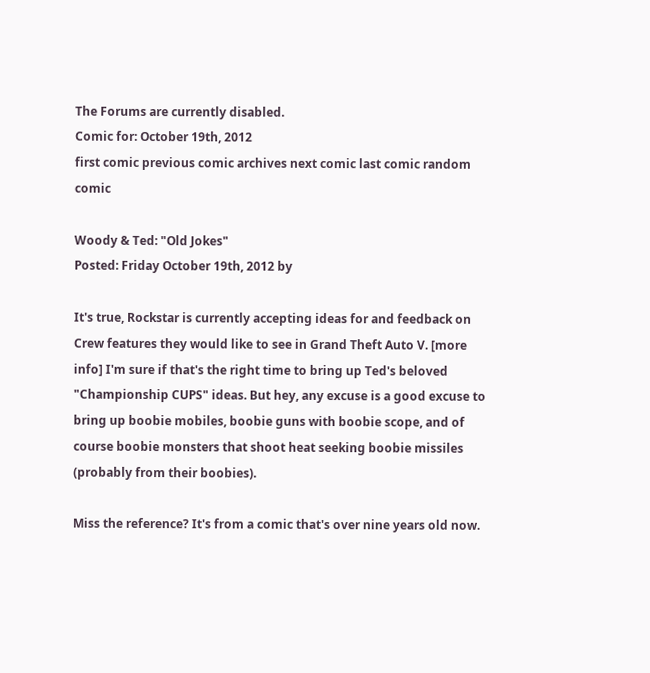The Forums are currently disabled.
Comic for: October 19th, 2012
first comic previous comic archives next comic last comic random comic

Woody & Ted: "Old Jokes"
Posted: Friday October 19th, 2012 by

It's true, Rockstar is currently accepting ideas for and feedback on Crew features they would like to see in Grand Theft Auto V. [more info] I'm sure if that's the right time to bring up Ted's beloved "Championship CUPS" ideas. But hey, any excuse is a good excuse to bring up boobie mobiles, boobie guns with boobie scope, and of course boobie monsters that shoot heat seeking boobie missiles (probably from their boobies).

Miss the reference? It's from a comic that's over nine years old now.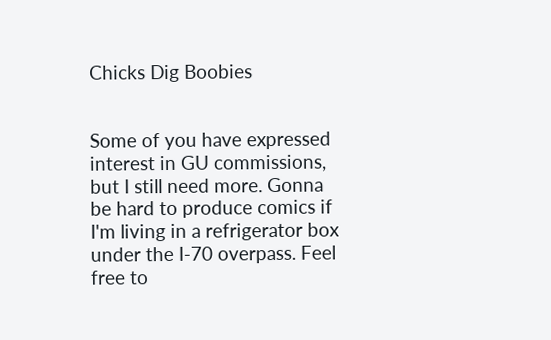Chicks Dig Boobies


Some of you have expressed interest in GU commissions, but I still need more. Gonna be hard to produce comics if I'm living in a refrigerator box under the I-70 overpass. Feel free to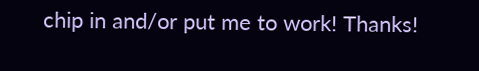chip in and/or put me to work! Thanks!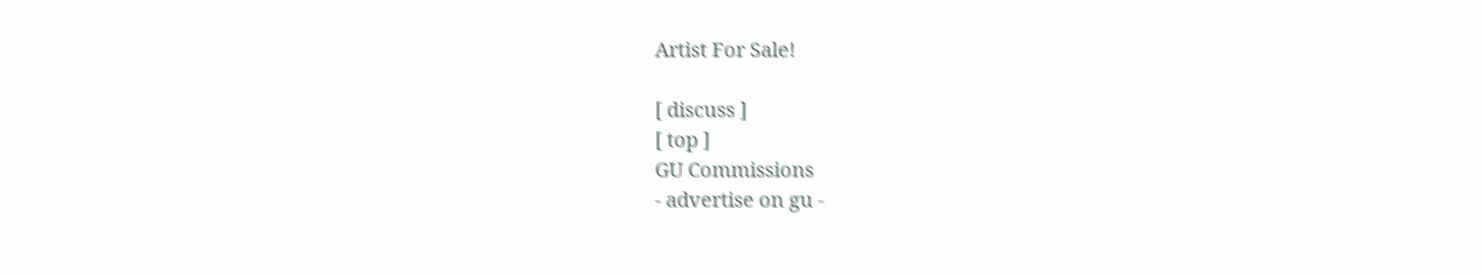Artist For Sale!

[ discuss ]
[ top ]
GU Commissions
- advertise on gu -